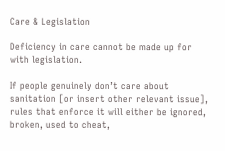Care & Legislation

Deficiency in care cannot be made up for with legislation.

If people genuinely don’t care about sanitation [or insert other relevant issue], rules that enforce it will either be ignored, broken, used to cheat,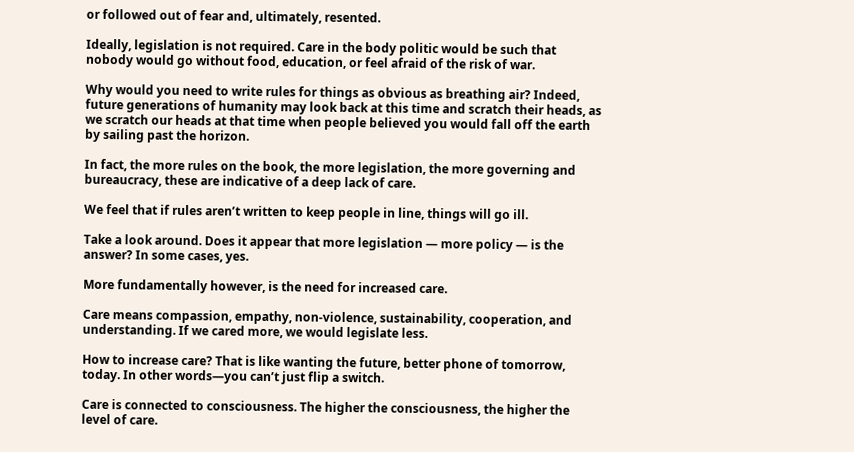or followed out of fear and, ultimately, resented.

Ideally, legislation is not required. Care in the body politic would be such that nobody would go without food, education, or feel afraid of the risk of war.

Why would you need to write rules for things as obvious as breathing air? Indeed, future generations of humanity may look back at this time and scratch their heads, as we scratch our heads at that time when people believed you would fall off the earth by sailing past the horizon.

In fact, the more rules on the book, the more legislation, the more governing and bureaucracy, these are indicative of a deep lack of care.

We feel that if rules aren’t written to keep people in line, things will go ill.

Take a look around. Does it appear that more legislation — more policy — is the answer? In some cases, yes.

More fundamentally however, is the need for increased care.

Care means compassion, empathy, non-violence, sustainability, cooperation, and understanding. If we cared more, we would legislate less.

How to increase care? That is like wanting the future, better phone of tomorrow, today. In other words—you can’t just flip a switch.

Care is connected to consciousness. The higher the consciousness, the higher the level of care.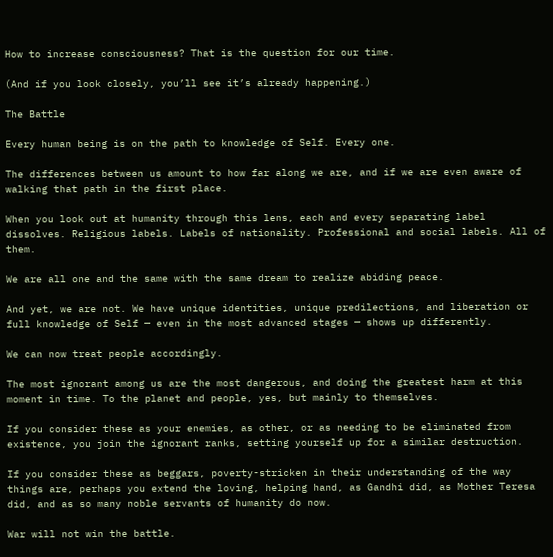How to increase consciousness? That is the question for our time.

(And if you look closely, you’ll see it’s already happening.)

The Battle

Every human being is on the path to knowledge of Self. Every one.

The differences between us amount to how far along we are, and if we are even aware of walking that path in the first place.

When you look out at humanity through this lens, each and every separating label dissolves. Religious labels. Labels of nationality. Professional and social labels. All of them.

We are all one and the same with the same dream to realize abiding peace.

And yet, we are not. We have unique identities, unique predilections, and liberation or full knowledge of Self — even in the most advanced stages — shows up differently.

We can now treat people accordingly.

The most ignorant among us are the most dangerous, and doing the greatest harm at this moment in time. To the planet and people, yes, but mainly to themselves.

If you consider these as your enemies, as other, or as needing to be eliminated from existence, you join the ignorant ranks, setting yourself up for a similar destruction.

If you consider these as beggars, poverty-stricken in their understanding of the way things are, perhaps you extend the loving, helping hand, as Gandhi did, as Mother Teresa did, and as so many noble servants of humanity do now.

War will not win the battle.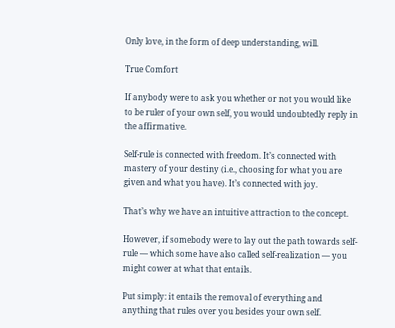Only love, in the form of deep understanding, will.

True Comfort

If anybody were to ask you whether or not you would like to be ruler of your own self, you would undoubtedly reply in the affirmative.

Self-rule is connected with freedom. It’s connected with mastery of your destiny (i.e., choosing for what you are given and what you have). It’s connected with joy.

That’s why we have an intuitive attraction to the concept.

However, if somebody were to lay out the path towards self-rule — which some have also called self-realization — you might cower at what that entails.

Put simply: it entails the removal of everything and anything that rules over you besides your own self.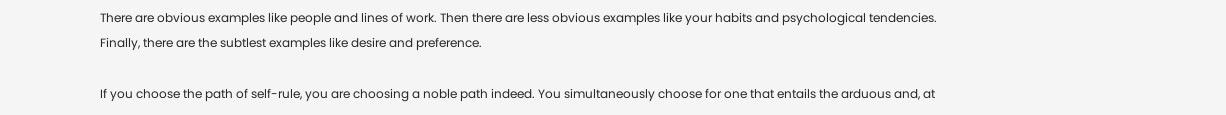There are obvious examples like people and lines of work. Then there are less obvious examples like your habits and psychological tendencies. Finally, there are the subtlest examples like desire and preference.

If you choose the path of self-rule, you are choosing a noble path indeed. You simultaneously choose for one that entails the arduous and, at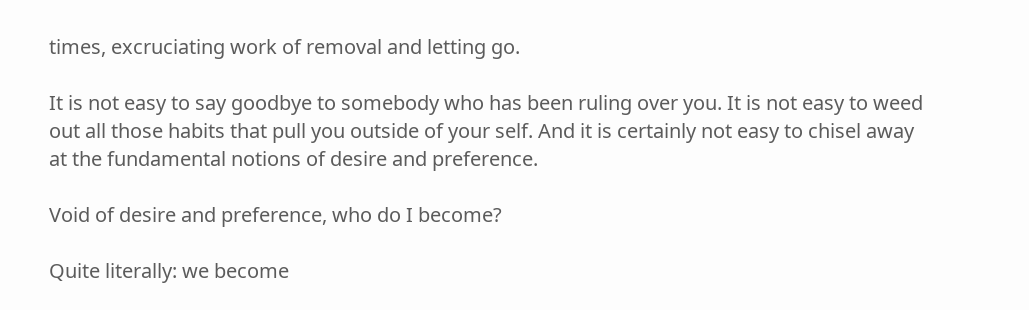times, excruciating work of removal and letting go.

It is not easy to say goodbye to somebody who has been ruling over you. It is not easy to weed out all those habits that pull you outside of your self. And it is certainly not easy to chisel away at the fundamental notions of desire and preference.

Void of desire and preference, who do I become?

Quite literally: we become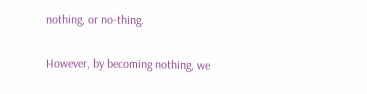nothing, or no-thing.

However, by becoming nothing, we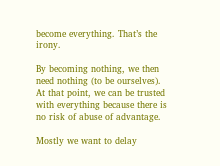become everything. That’s the irony.

By becoming nothing, we then need nothing (to be ourselves). At that point, we can be trusted with everything because there is no risk of abuse of advantage.

Mostly we want to delay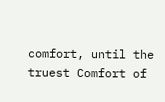comfort, until the truest Comfort of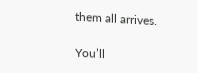them all arrives.

You’ll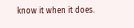know it when it does.